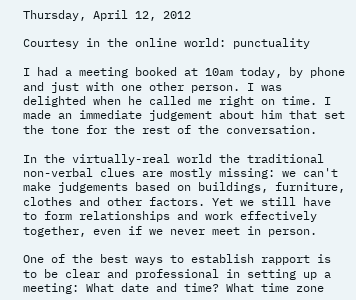Thursday, April 12, 2012

Courtesy in the online world: punctuality

I had a meeting booked at 10am today, by phone and just with one other person. I was delighted when he called me right on time. I made an immediate judgement about him that set the tone for the rest of the conversation.

In the virtually-real world the traditional non-verbal clues are mostly missing: we can't make judgements based on buildings, furniture, clothes and other factors. Yet we still have to form relationships and work effectively together, even if we never meet in person.

One of the best ways to establish rapport is to be clear and professional in setting up a meeting: What date and time? What time zone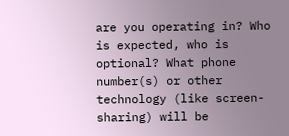are you operating in? Who is expected, who is optional? What phone number(s) or other technology (like screen-sharing) will be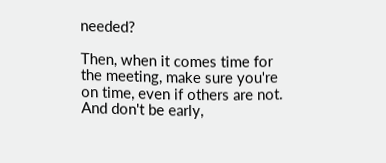needed?

Then, when it comes time for the meeting, make sure you're on time, even if others are not. And don't be early,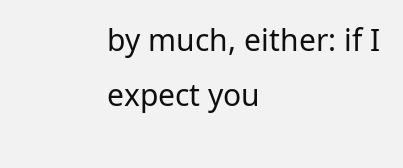by much, either: if I expect you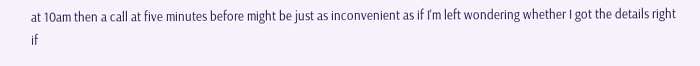at 10am then a call at five minutes before might be just as inconvenient as if I'm left wondering whether I got the details right if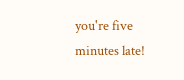you're five minutes late!